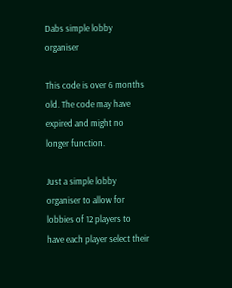Dabs simple lobby organiser

This code is over 6 months old. The code may have expired and might no longer function.

Just a simple lobby organiser to allow for lobbies of 12 players to have each player select their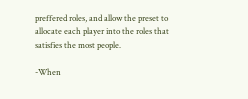preffered roles, and allow the preset to allocate each player into the roles that satisfies the most people.

-When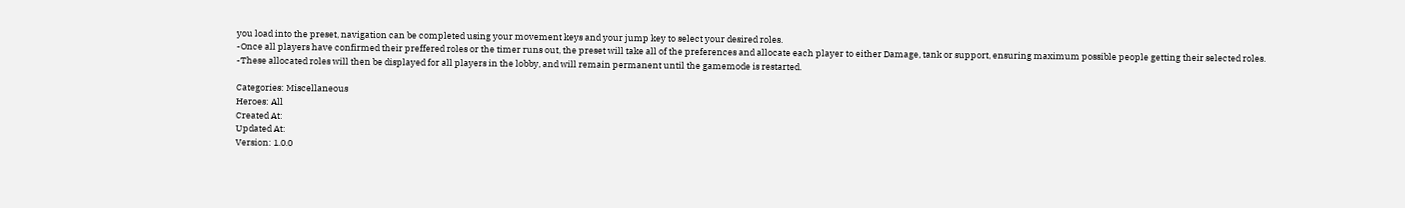you load into the preset, navigation can be completed using your movement keys and your jump key to select your desired roles.
-Once all players have confirmed their preffered roles or the timer runs out, the preset will take all of the preferences and allocate each player to either Damage, tank or support, ensuring maximum possible people getting their selected roles.
-These allocated roles will then be displayed for all players in the lobby, and will remain permanent until the gamemode is restarted.

Categories: Miscellaneous
Heroes: All
Created At:
Updated At:
Version: 1.0.0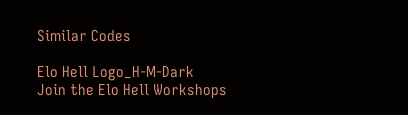Similar Codes

Elo Hell Logo_H-M-Dark
Join the Elo Hell Workshops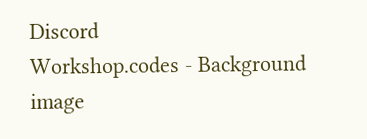Discord
Workshop.codes - Background image